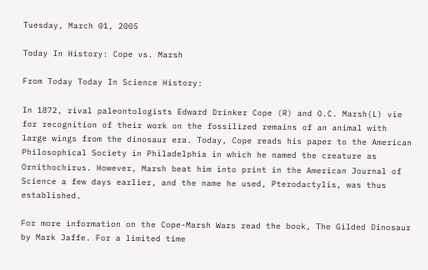Tuesday, March 01, 2005

Today In History: Cope vs. Marsh

From Today Today In Science History:

In 1872, rival paleontologists Edward Drinker Cope (R) and O.C. Marsh(L) vie for recognition of their work on the fossilized remains of an animal with large wings from the dinosaur era. Today, Cope reads his paper to the American Philosophical Society in Philadelphia in which he named the creature as Ornithochirus. However, Marsh beat him into print in the American Journal of Science a few days earlier, and the name he used, Pterodactylis, was thus established.

For more information on the Cope-Marsh Wars read the book, The Gilded Dinosaur by Mark Jaffe. For a limited time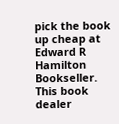pick the book up cheap at Edward R Hamilton Bookseller. This book dealer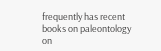frequently has recent books on paleontology on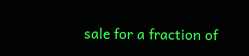sale for a fraction of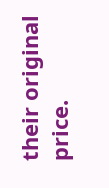their original price.